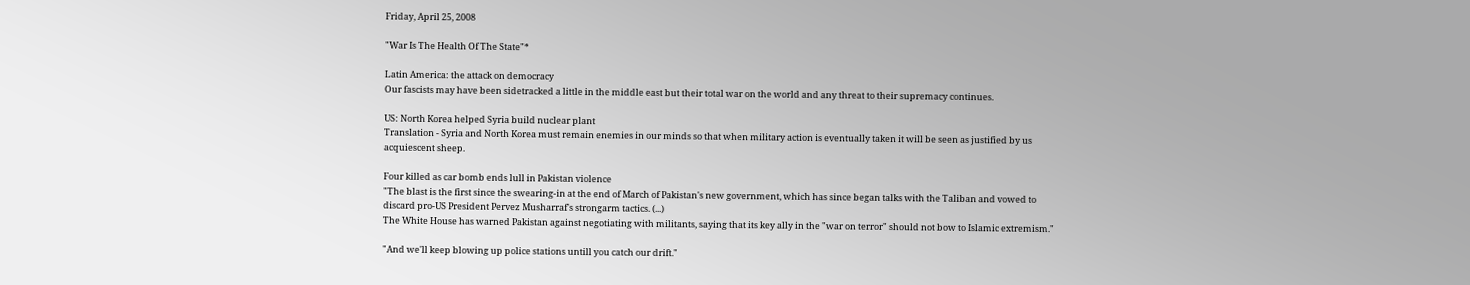Friday, April 25, 2008

"War Is The Health Of The State"*

Latin America: the attack on democracy
Our fascists may have been sidetracked a little in the middle east but their total war on the world and any threat to their supremacy continues.

US: North Korea helped Syria build nuclear plant
Translation - Syria and North Korea must remain enemies in our minds so that when military action is eventually taken it will be seen as justified by us acquiescent sheep.

Four killed as car bomb ends lull in Pakistan violence
"The blast is the first since the swearing-in at the end of March of Pakistan's new government, which has since began talks with the Taliban and vowed to discard pro-US President Pervez Musharraf's strongarm tactics. (...)
The White House has warned Pakistan against negotiating with militants, saying that its key ally in the "war on terror" should not bow to Islamic extremism."

"And we'll keep blowing up police stations untill you catch our drift."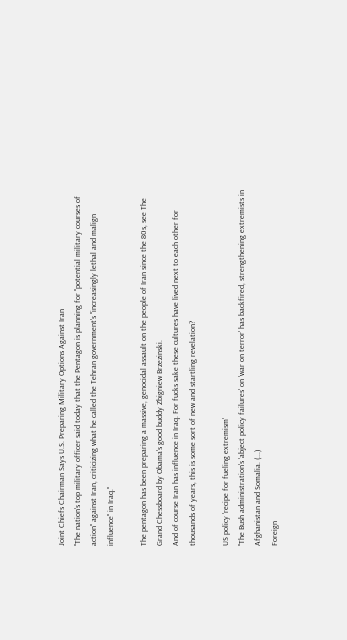Joint Chiefs Chairman Says U.S. Preparing Military Options Against Iran
"The nation's top military officer said today that the Pentagon is planning for "potential military courses of action" against Iran, criticizing what he called the Tehran government's "increasingly lethal and malign influence" in Iraq."

The pentagon has been preparing a massive, genocidal assault on the people of Iran since the 80s, see The Grand Chessboard by Obama's good buddy Zbigniew Brzezinski.
And of course Iran has influence in Iraq. For fucks sake these cultures have lived next to each other for thousands of years, this is some sort of new and startling revelation?

US policy 'recipe for fueling extremism'
"The Bush administration's 'abject policy failures' on 'war on terror' has backfired, strengthening extremists in Afghanistan and Somalia. (...)
Foreign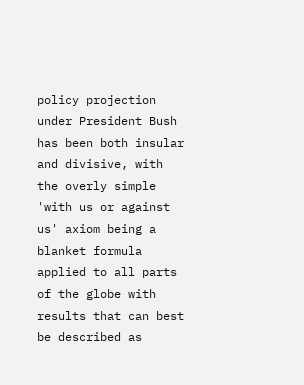policy projection under President Bush has been both insular and divisive, with the overly simple 'with us or against us' axiom being a blanket formula applied to all parts of the globe with results that can best be described as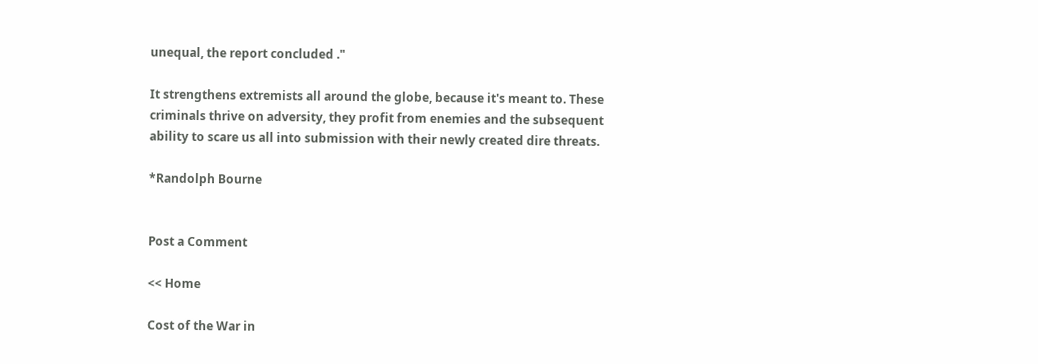unequal, the report concluded ."

It strengthens extremists all around the globe, because it's meant to. These criminals thrive on adversity, they profit from enemies and the subsequent ability to scare us all into submission with their newly created dire threats.

*Randolph Bourne


Post a Comment

<< Home

Cost of the War in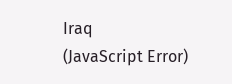Iraq
(JavaScript Error)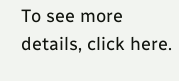To see more details, click here.